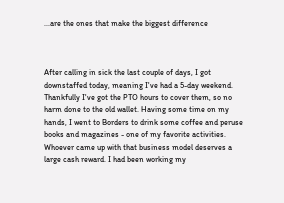...are the ones that make the biggest difference



After calling in sick the last couple of days, I got downstaffed today, meaning I've had a 5-day weekend. Thankfully I've got the PTO hours to cover them, so no harm done to the old wallet. Having some time on my hands, I went to Borders to drink some coffee and peruse books and magazines - one of my favorite activities. Whoever came up with that business model deserves a large cash reward. I had been working my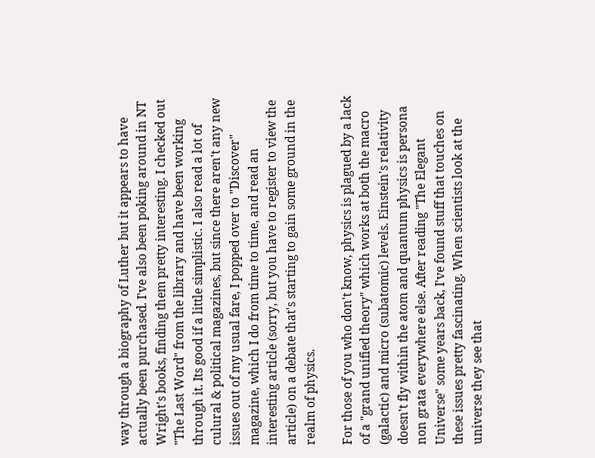way through a biography of Luther but it appears to have actually been purchased. I've also been poking around in NT Wright's books, finding them pretty interesting. I checked out "The Last Word" from the library and have been working through it. Its good if a little simplistic. I also read a lot of culural & political magazines, but since there aren't any new issues out of my usual fare, I popped over to "Discover" magazine, which I do from time to time, and read an interesting article (sorry, but you have to register to view the article) on a debate that's starting to gain some ground in the realm of physics.

For those of you who don't know, physics is plagued by a lack of a "grand unified theory" which works at both the macro (galactic) and micro (subatomic) levels. Einstein's relativity doesn't fly within the atom and quantum physics is persona non grata everywhere else. After reading "The Elegant Universe" some years back, I've found stuff that touches on these issues pretty fascinating. When scientists look at the universe they see that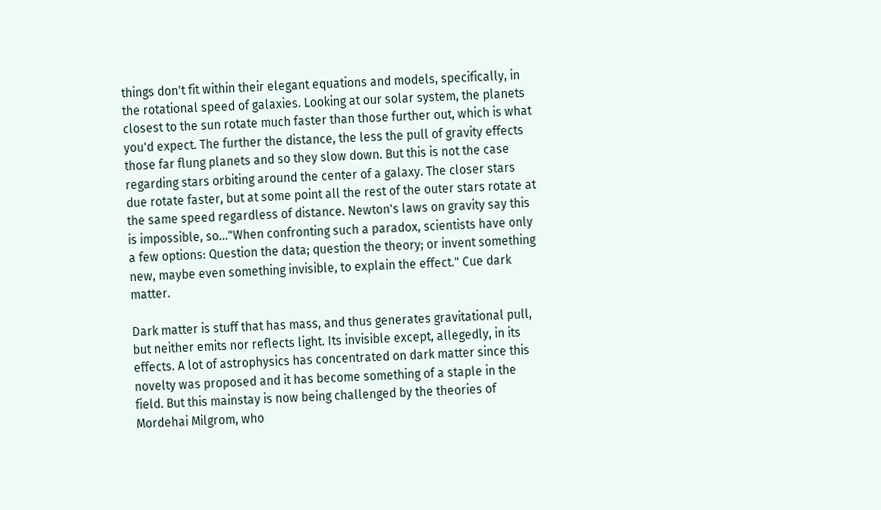things don't fit within their elegant equations and models, specifically, in the rotational speed of galaxies. Looking at our solar system, the planets closest to the sun rotate much faster than those further out, which is what you'd expect. The further the distance, the less the pull of gravity effects those far flung planets and so they slow down. But this is not the case regarding stars orbiting around the center of a galaxy. The closer stars due rotate faster, but at some point all the rest of the outer stars rotate at the same speed regardless of distance. Newton's laws on gravity say this is impossible, so..."When confronting such a paradox, scientists have only a few options: Question the data; question the theory; or invent something new, maybe even something invisible, to explain the effect." Cue dark matter.

Dark matter is stuff that has mass, and thus generates gravitational pull, but neither emits nor reflects light. Its invisible except, allegedly, in its effects. A lot of astrophysics has concentrated on dark matter since this novelty was proposed and it has become something of a staple in the field. But this mainstay is now being challenged by the theories of Mordehai Milgrom, who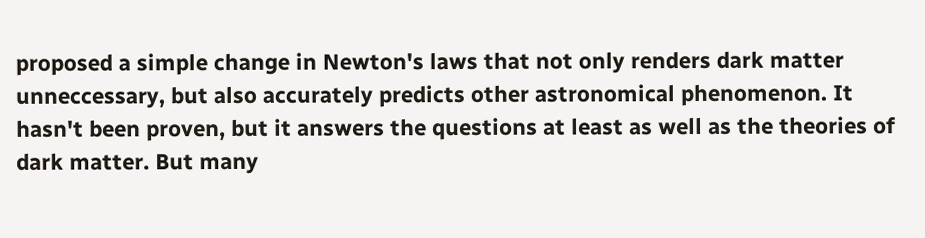proposed a simple change in Newton's laws that not only renders dark matter unneccessary, but also accurately predicts other astronomical phenomenon. It hasn't been proven, but it answers the questions at least as well as the theories of dark matter. But many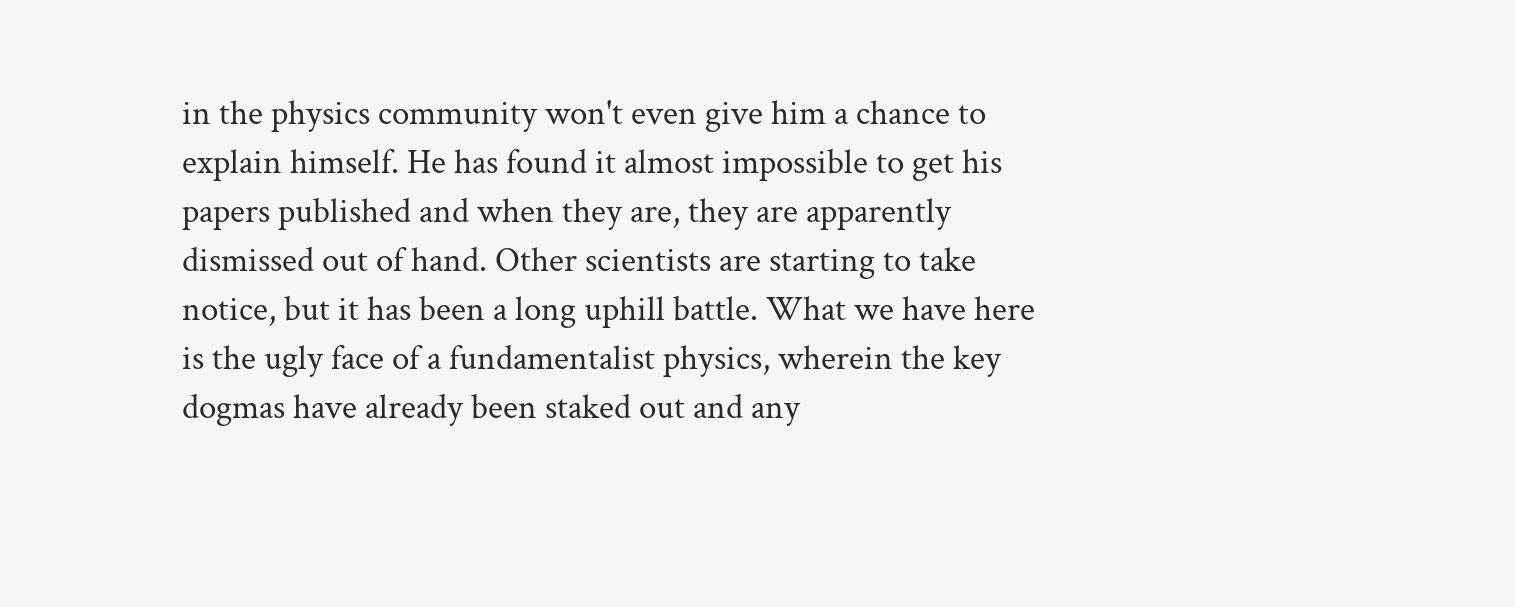in the physics community won't even give him a chance to explain himself. He has found it almost impossible to get his papers published and when they are, they are apparently dismissed out of hand. Other scientists are starting to take notice, but it has been a long uphill battle. What we have here is the ugly face of a fundamentalist physics, wherein the key dogmas have already been staked out and any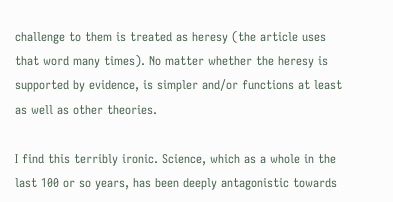challenge to them is treated as heresy (the article uses that word many times). No matter whether the heresy is supported by evidence, is simpler and/or functions at least as well as other theories.

I find this terribly ironic. Science, which as a whole in the last 100 or so years, has been deeply antagonistic towards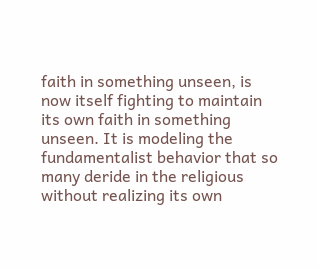faith in something unseen, is now itself fighting to maintain its own faith in something unseen. It is modeling the fundamentalist behavior that so many deride in the religious without realizing its own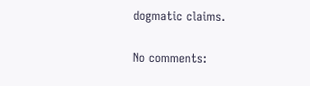dogmatic claims.

No comments: